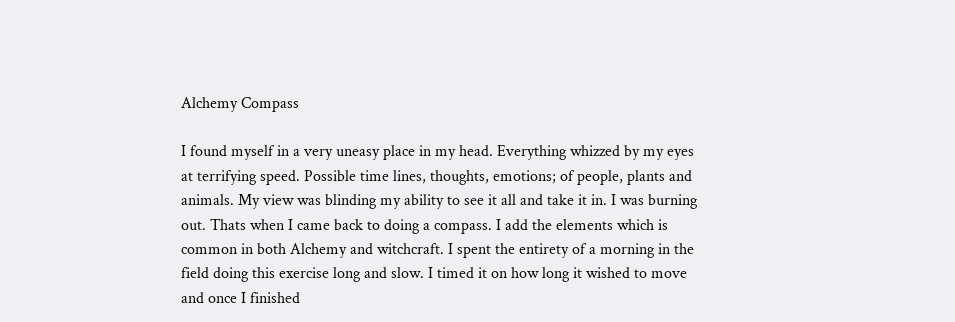Alchemy Compass

I found myself in a very uneasy place in my head. Everything whizzed by my eyes at terrifying speed. Possible time lines, thoughts, emotions; of people, plants and animals. My view was blinding my ability to see it all and take it in. I was burning out. Thats when I came back to doing a compass. I add the elements which is common in both Alchemy and witchcraft. I spent the entirety of a morning in the field doing this exercise long and slow. I timed it on how long it wished to move and once I finished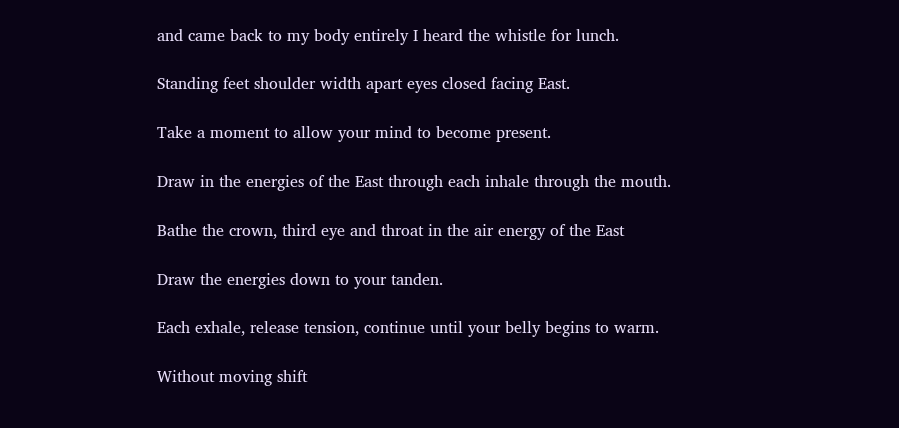and came back to my body entirely I heard the whistle for lunch.

Standing feet shoulder width apart eyes closed facing East.

Take a moment to allow your mind to become present.

Draw in the energies of the East through each inhale through the mouth.

Bathe the crown, third eye and throat in the air energy of the East

Draw the energies down to your tanden.

Each exhale, release tension, continue until your belly begins to warm.

Without moving shift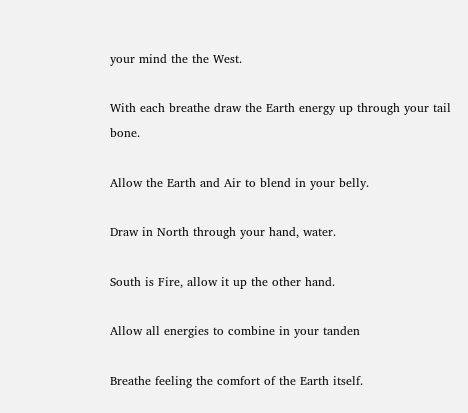your mind the the West.

With each breathe draw the Earth energy up through your tail bone.

Allow the Earth and Air to blend in your belly.

Draw in North through your hand, water.

South is Fire, allow it up the other hand.

Allow all energies to combine in your tanden

Breathe feeling the comfort of the Earth itself.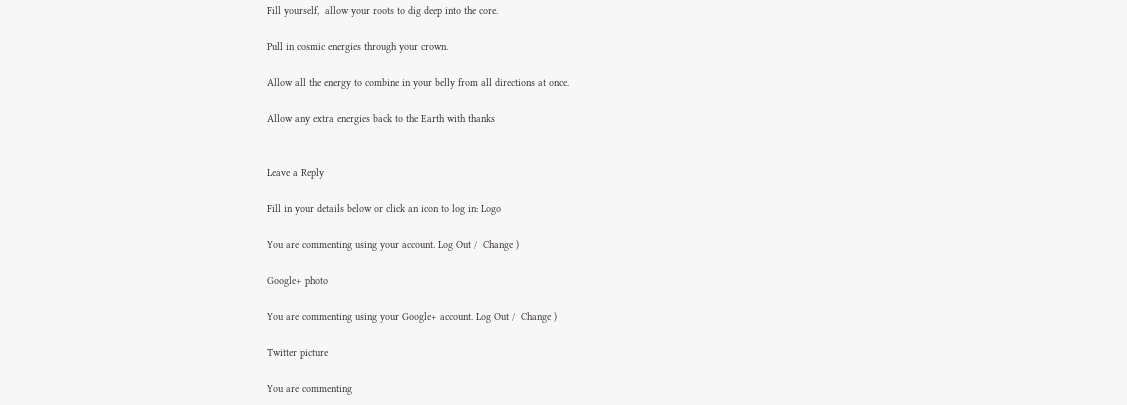Fill yourself,  allow your roots to dig deep into the core.

Pull in cosmic energies through your crown.

Allow all the energy to combine in your belly from all directions at once.

Allow any extra energies back to the Earth with thanks


Leave a Reply

Fill in your details below or click an icon to log in: Logo

You are commenting using your account. Log Out /  Change )

Google+ photo

You are commenting using your Google+ account. Log Out /  Change )

Twitter picture

You are commenting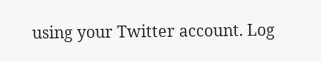using your Twitter account. Log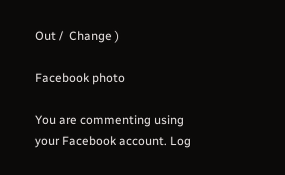Out /  Change )

Facebook photo

You are commenting using your Facebook account. Log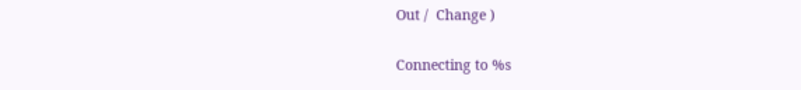Out /  Change )

Connecting to %s